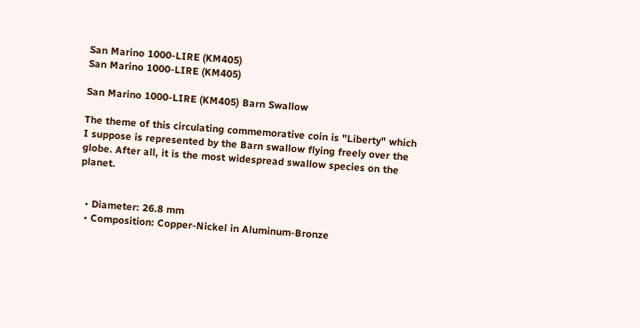San Marino 1000-LIRE (KM405)
San Marino 1000-LIRE (KM405)

San Marino 1000-LIRE (KM405) Barn Swallow

The theme of this circulating commemorative coin is "Liberty" which I suppose is represented by the Barn swallow flying freely over the globe. After all, it is the most widespread swallow species on the planet.


  • Diameter: 26.8 mm
  • Composition: Copper-Nickel in Aluminum-Bronze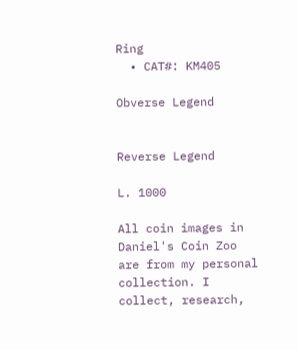Ring
  • CAT#: KM405

Obverse Legend


Reverse Legend

L. 1000

All coin images in Daniel's Coin Zoo are from my personal collection. I collect, research,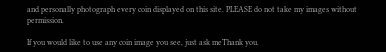and personally photograph every coin displayed on this site. PLEASE do not take my images without permission.

If you would like to use any coin image you see, just ask meThank you.